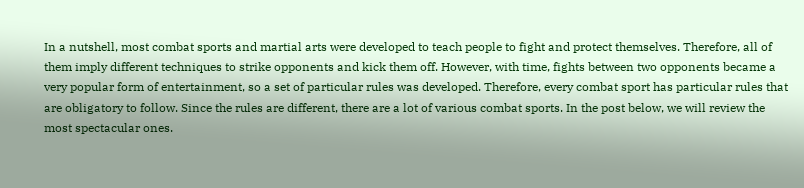In a nutshell, most combat sports and martial arts were developed to teach people to fight and protect themselves. Therefore, all of them imply different techniques to strike opponents and kick them off. However, with time, fights between two opponents became a very popular form of entertainment, so a set of particular rules was developed. Therefore, every combat sport has particular rules that are obligatory to follow. Since the rules are different, there are a lot of various combat sports. In the post below, we will review the most spectacular ones.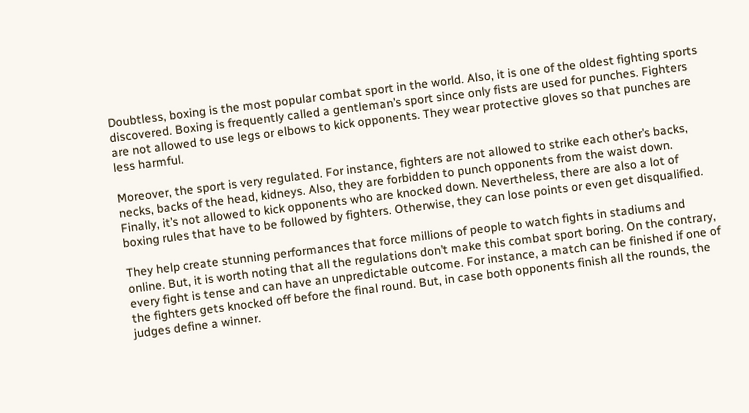Doubtless, boxing is the most popular combat sport in the world. Also, it is one of the oldest fighting sports discovered. Boxing is frequently called a gentleman’s sport since only fists are used for punches. Fighters are not allowed to use legs or elbows to kick opponents. They wear protective gloves so that punches are less harmful.

Moreover, the sport is very regulated. For instance, fighters are not allowed to strike each other’s backs, necks, backs of the head, kidneys. Also, they are forbidden to punch opponents from the waist down. Finally, it’s not allowed to kick opponents who are knocked down. Nevertheless, there are also a lot of boxing rules that have to be followed by fighters. Otherwise, they can lose points or even get disqualified.

They help create stunning performances that force millions of people to watch fights in stadiums and online. But, it is worth noting that all the regulations don’t make this combat sport boring. On the contrary, every fight is tense and can have an unpredictable outcome. For instance, a match can be finished if one of the fighters gets knocked off before the final round. But, in case both opponents finish all the rounds, the judges define a winner.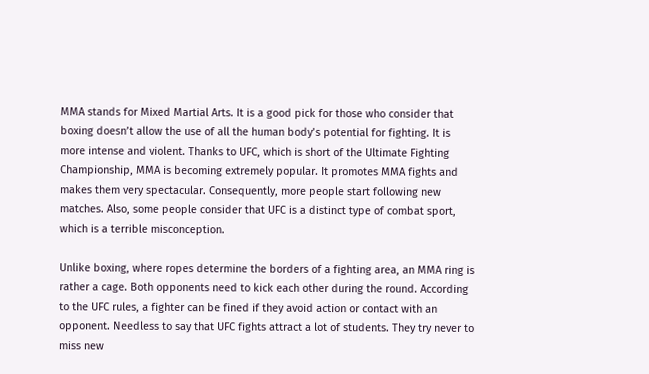MMA stands for Mixed Martial Arts. It is a good pick for those who consider that boxing doesn’t allow the use of all the human body’s potential for fighting. It is more intense and violent. Thanks to UFC, which is short of the Ultimate Fighting Championship, MMA is becoming extremely popular. It promotes MMA fights and makes them very spectacular. Consequently, more people start following new matches. Also, some people consider that UFC is a distinct type of combat sport, which is a terrible misconception.

Unlike boxing, where ropes determine the borders of a fighting area, an MMA ring is rather a cage. Both opponents need to kick each other during the round. According to the UFC rules, a fighter can be fined if they avoid action or contact with an opponent. Needless to say that UFC fights attract a lot of students. They try never to miss new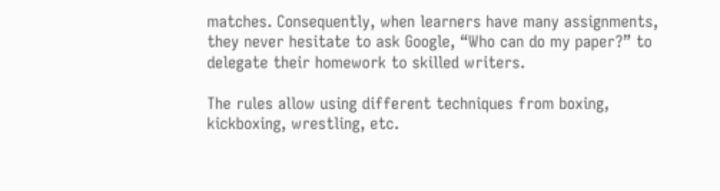matches. Consequently, when learners have many assignments, they never hesitate to ask Google, “Who can do my paper?” to delegate their homework to skilled writers.

The rules allow using different techniques from boxing, kickboxing, wrestling, etc.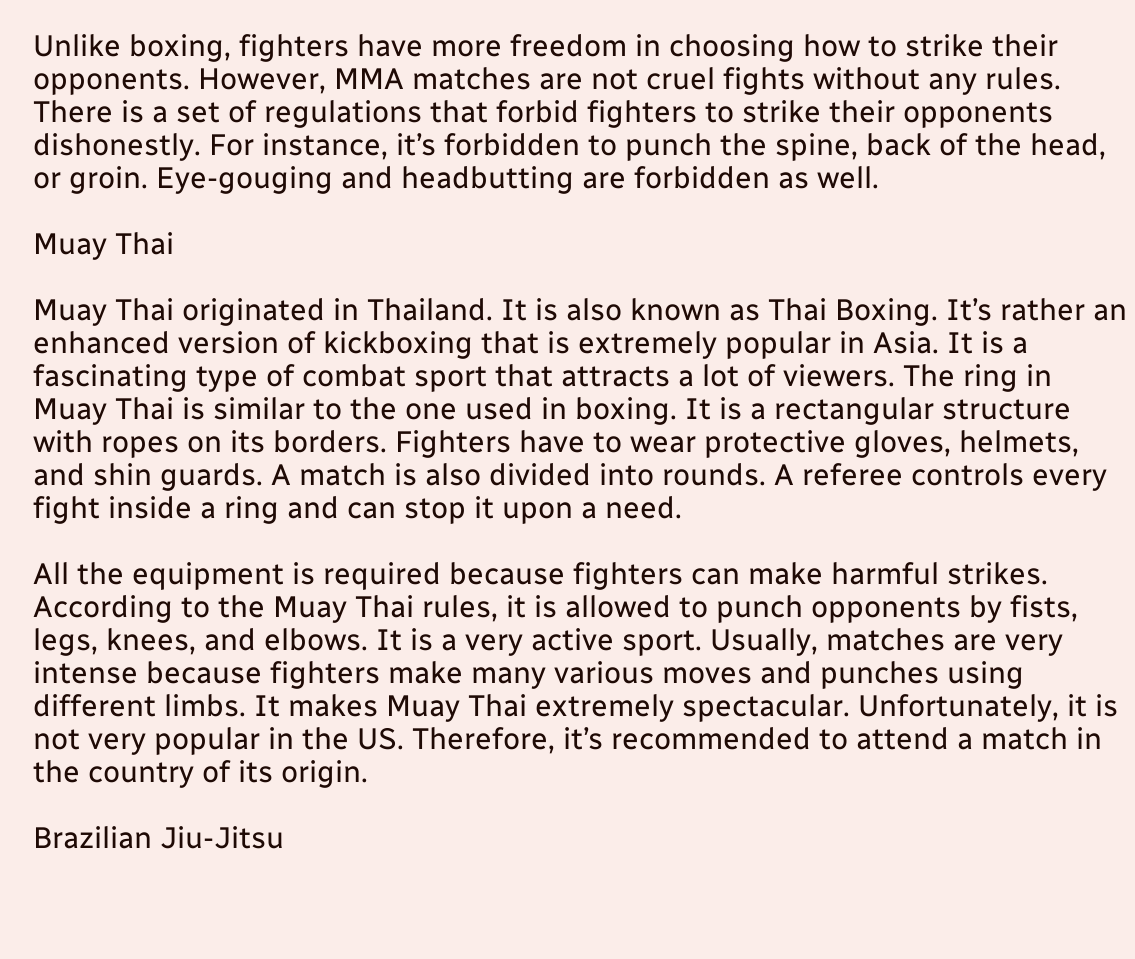Unlike boxing, fighters have more freedom in choosing how to strike their opponents. However, MMA matches are not cruel fights without any rules. There is a set of regulations that forbid fighters to strike their opponents dishonestly. For instance, it’s forbidden to punch the spine, back of the head, or groin. Eye-gouging and headbutting are forbidden as well.

Muay Thai

Muay Thai originated in Thailand. It is also known as Thai Boxing. It’s rather an enhanced version of kickboxing that is extremely popular in Asia. It is a fascinating type of combat sport that attracts a lot of viewers. The ring in Muay Thai is similar to the one used in boxing. It is a rectangular structure with ropes on its borders. Fighters have to wear protective gloves, helmets, and shin guards. A match is also divided into rounds. A referee controls every fight inside a ring and can stop it upon a need.

All the equipment is required because fighters can make harmful strikes. According to the Muay Thai rules, it is allowed to punch opponents by fists, legs, knees, and elbows. It is a very active sport. Usually, matches are very intense because fighters make many various moves and punches using different limbs. It makes Muay Thai extremely spectacular. Unfortunately, it is not very popular in the US. Therefore, it’s recommended to attend a match in the country of its origin.

Brazilian Jiu-Jitsu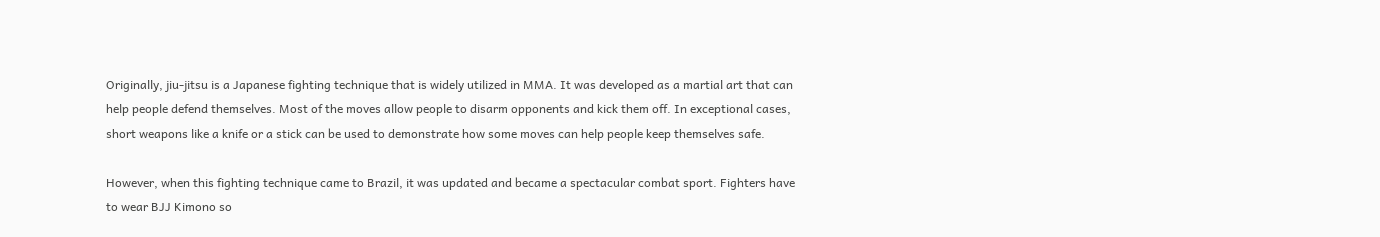Originally, jiu-jitsu is a Japanese fighting technique that is widely utilized in MMA. It was developed as a martial art that can help people defend themselves. Most of the moves allow people to disarm opponents and kick them off. In exceptional cases, short weapons like a knife or a stick can be used to demonstrate how some moves can help people keep themselves safe.

However, when this fighting technique came to Brazil, it was updated and became a spectacular combat sport. Fighters have to wear BJJ Kimono so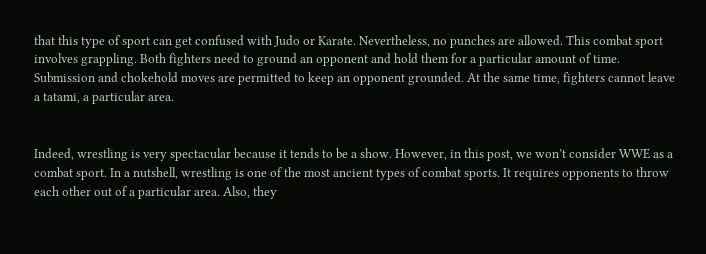that this type of sport can get confused with Judo or Karate. Nevertheless, no punches are allowed. This combat sport involves grappling. Both fighters need to ground an opponent and hold them for a particular amount of time. Submission and chokehold moves are permitted to keep an opponent grounded. At the same time, fighters cannot leave a tatami, a particular area.


Indeed, wrestling is very spectacular because it tends to be a show. However, in this post, we won’t consider WWE as a combat sport. In a nutshell, wrestling is one of the most ancient types of combat sports. It requires opponents to throw each other out of a particular area. Also, they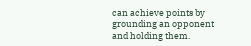can achieve points by grounding an opponent and holding them.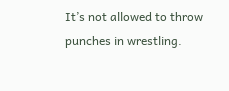It’s not allowed to throw punches in wrestling.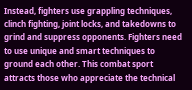Instead, fighters use grappling techniques, clinch fighting, joint locks, and takedowns to grind and suppress opponents. Fighters need to use unique and smart techniques to ground each other. This combat sport attracts those who appreciate the technical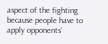aspect of the fighting because people have to apply opponents’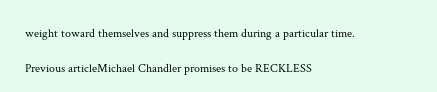weight toward themselves and suppress them during a particular time.

Previous articleMichael Chandler promises to be RECKLESS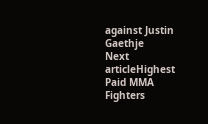against Justin Gaethje
Next articleHighest Paid MMA Fighters